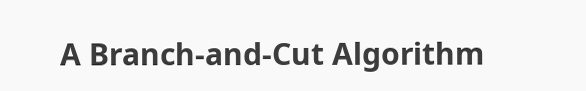A Branch-and-Cut Algorithm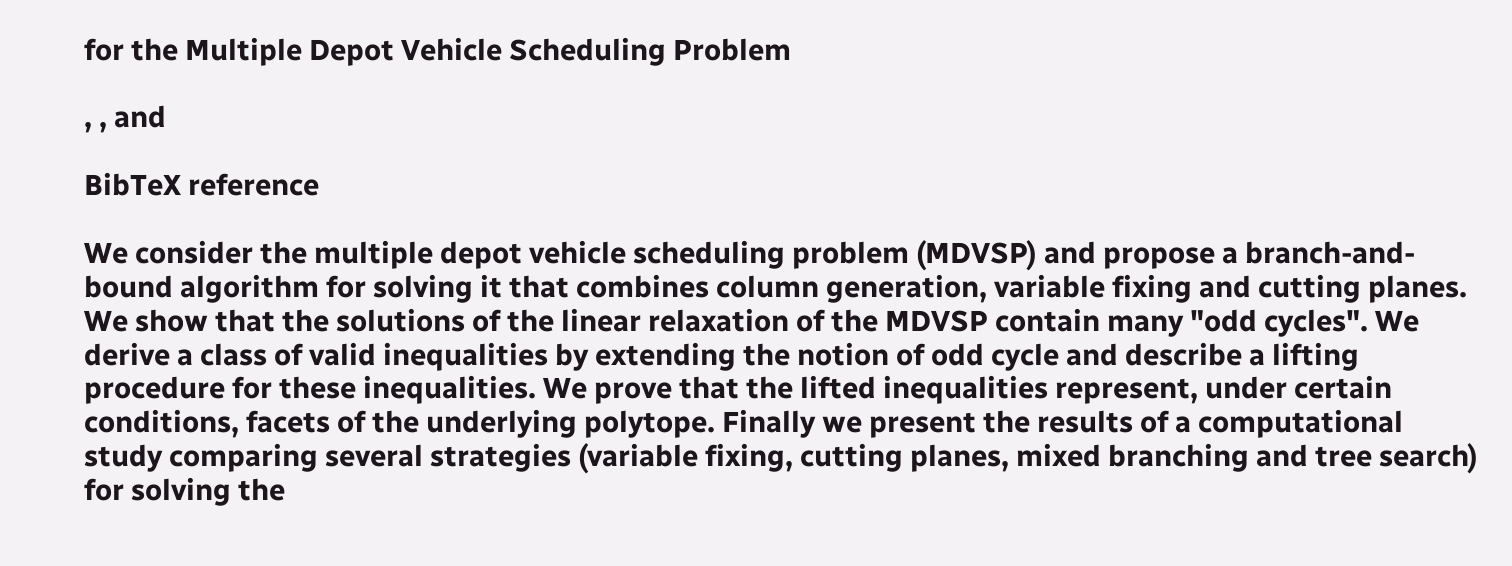for the Multiple Depot Vehicle Scheduling Problem

, , and

BibTeX reference

We consider the multiple depot vehicle scheduling problem (MDVSP) and propose a branch-and-bound algorithm for solving it that combines column generation, variable fixing and cutting planes. We show that the solutions of the linear relaxation of the MDVSP contain many "odd cycles". We derive a class of valid inequalities by extending the notion of odd cycle and describe a lifting procedure for these inequalities. We prove that the lifted inequalities represent, under certain conditions, facets of the underlying polytope. Finally we present the results of a computational study comparing several strategies (variable fixing, cutting planes, mixed branching and tree search) for solving the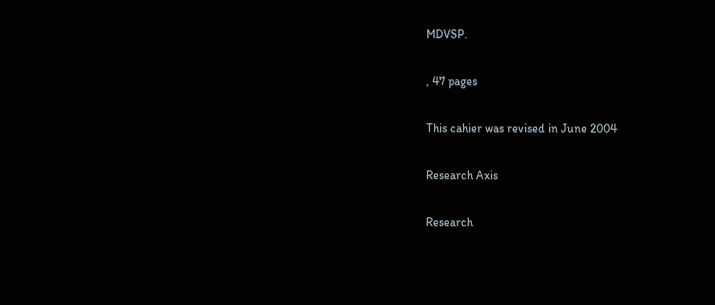MDVSP.

, 47 pages

This cahier was revised in June 2004

Research Axis

Research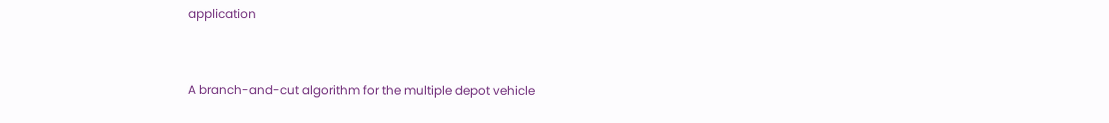application


A branch-and-cut algorithm for the multiple depot vehicle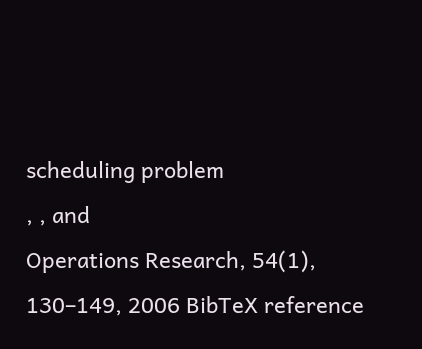scheduling problem
, , and
Operations Research, 54(1), 130–149, 2006 BibTeX reference